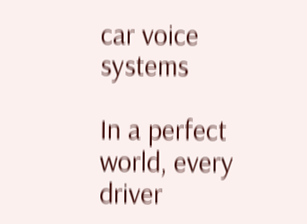car voice systems

In a perfect world, every driver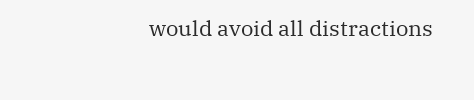would avoid all distractions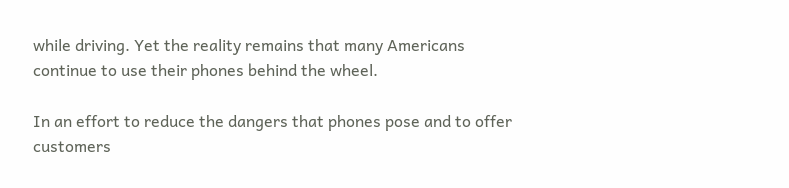while driving. Yet the reality remains that many Americans continue to use their phones behind the wheel.

In an effort to reduce the dangers that phones pose and to offer customers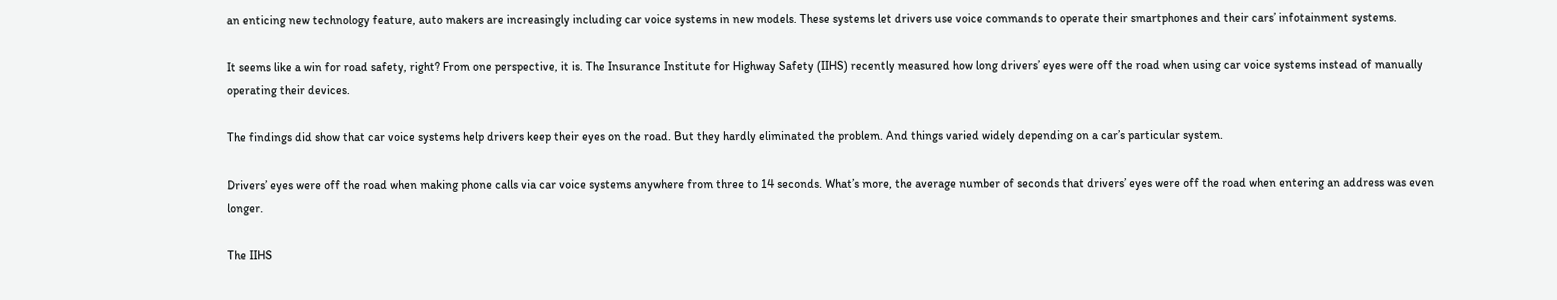an enticing new technology feature, auto makers are increasingly including car voice systems in new models. These systems let drivers use voice commands to operate their smartphones and their cars’ infotainment systems.

It seems like a win for road safety, right? From one perspective, it is. The Insurance Institute for Highway Safety (IIHS) recently measured how long drivers’ eyes were off the road when using car voice systems instead of manually operating their devices.

The findings did show that car voice systems help drivers keep their eyes on the road. But they hardly eliminated the problem. And things varied widely depending on a car’s particular system.

Drivers’ eyes were off the road when making phone calls via car voice systems anywhere from three to 14 seconds. What’s more, the average number of seconds that drivers’ eyes were off the road when entering an address was even longer.

The IIHS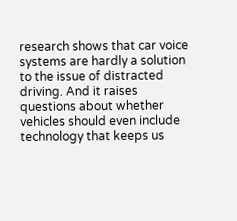research shows that car voice systems are hardly a solution to the issue of distracted driving. And it raises questions about whether vehicles should even include technology that keeps us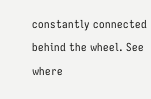constantly connected behind the wheel. See where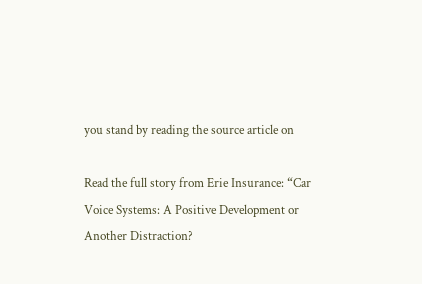you stand by reading the source article on

Read the full story from Erie Insurance: “Car Voice Systems: A Positive Development or Another Distraction?